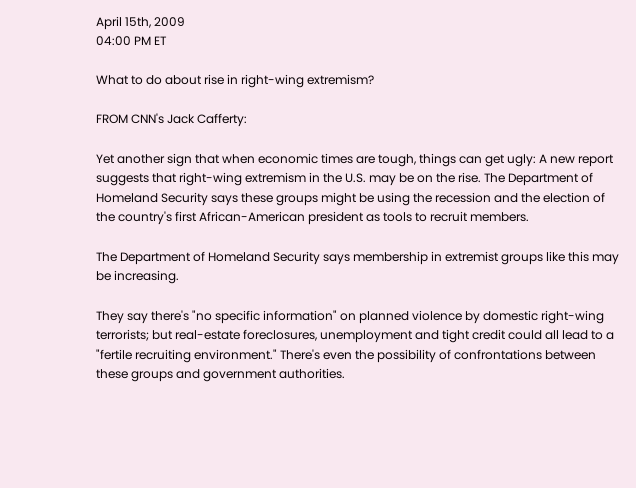April 15th, 2009
04:00 PM ET

What to do about rise in right-wing extremism?

FROM CNN's Jack Cafferty:

Yet another sign that when economic times are tough, things can get ugly: A new report suggests that right-wing extremism in the U.S. may be on the rise. The Department of Homeland Security says these groups might be using the recession and the election of the country's first African-American president as tools to recruit members.

The Department of Homeland Security says membership in extremist groups like this may be increasing.

They say there's "no specific information" on planned violence by domestic right-wing terrorists; but real-estate foreclosures, unemployment and tight credit could all lead to a "fertile recruiting environment." There's even the possibility of confrontations between these groups and government authorities.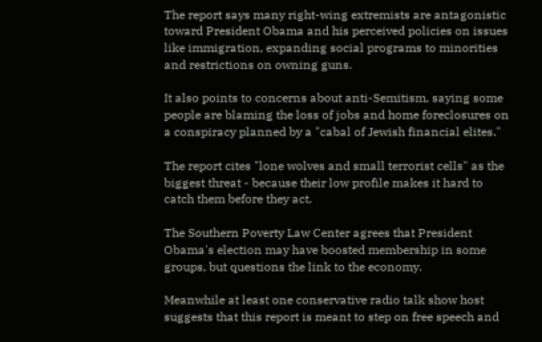The report says many right-wing extremists are antagonistic toward President Obama and his perceived policies on issues like immigration, expanding social programs to minorities and restrictions on owning guns.

It also points to concerns about anti-Semitism, saying some people are blaming the loss of jobs and home foreclosures on a conspiracy planned by a "cabal of Jewish financial elites."

The report cites "lone wolves and small terrorist cells" as the biggest threat - because their low profile makes it hard to catch them before they act.

The Southern Poverty Law Center agrees that President Obama's election may have boosted membership in some groups, but questions the link to the economy.

Meanwhile at least one conservative radio talk show host suggests that this report is meant to step on free speech and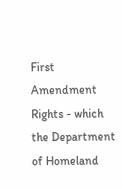First Amendment Rights - which the Department of Homeland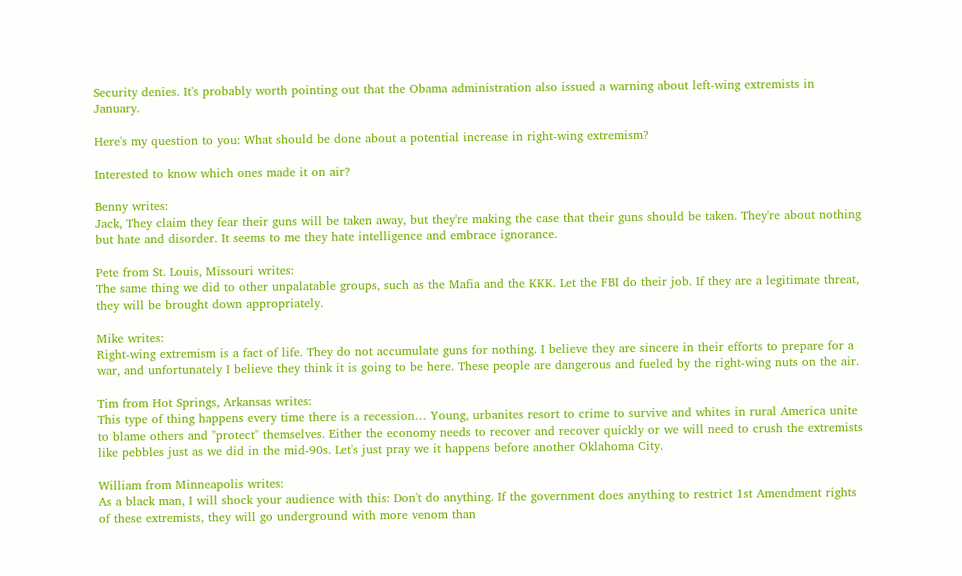Security denies. It's probably worth pointing out that the Obama administration also issued a warning about left-wing extremists in January.

Here's my question to you: What should be done about a potential increase in right-wing extremism?

Interested to know which ones made it on air?

Benny writes:
Jack, They claim they fear their guns will be taken away, but they're making the case that their guns should be taken. They're about nothing but hate and disorder. It seems to me they hate intelligence and embrace ignorance.

Pete from St. Louis, Missouri writes:
The same thing we did to other unpalatable groups, such as the Mafia and the KKK. Let the FBI do their job. If they are a legitimate threat, they will be brought down appropriately.

Mike writes:
Right-wing extremism is a fact of life. They do not accumulate guns for nothing. I believe they are sincere in their efforts to prepare for a war, and unfortunately I believe they think it is going to be here. These people are dangerous and fueled by the right-wing nuts on the air.

Tim from Hot Springs, Arkansas writes:
This type of thing happens every time there is a recession… Young, urbanites resort to crime to survive and whites in rural America unite to blame others and "protect" themselves. Either the economy needs to recover and recover quickly or we will need to crush the extremists like pebbles just as we did in the mid-90s. Let's just pray we it happens before another Oklahoma City.

William from Minneapolis writes:
As a black man, I will shock your audience with this: Don't do anything. If the government does anything to restrict 1st Amendment rights of these extremists, they will go underground with more venom than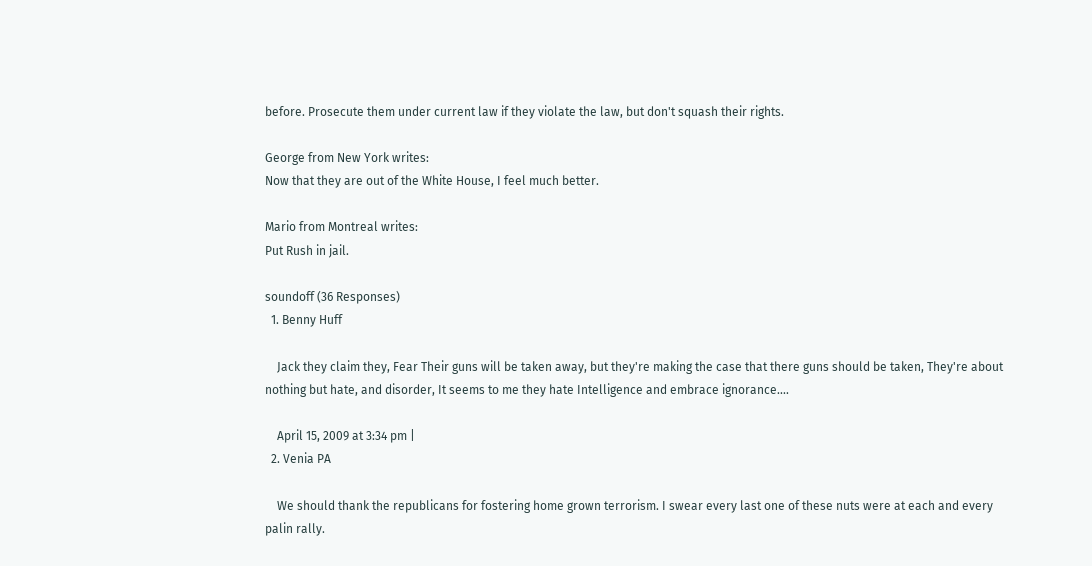before. Prosecute them under current law if they violate the law, but don't squash their rights.

George from New York writes:
Now that they are out of the White House, I feel much better.

Mario from Montreal writes:
Put Rush in jail.

soundoff (36 Responses)
  1. Benny Huff

    Jack they claim they, Fear Their guns will be taken away, but they're making the case that there guns should be taken, They're about nothing but hate, and disorder, It seems to me they hate Intelligence and embrace ignorance....

    April 15, 2009 at 3:34 pm |
  2. Venia PA

    We should thank the republicans for fostering home grown terrorism. I swear every last one of these nuts were at each and every palin rally.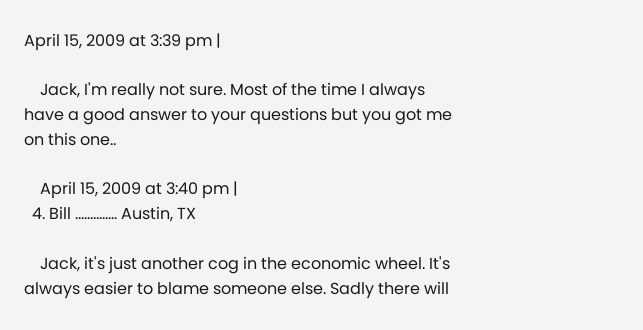April 15, 2009 at 3:39 pm |

    Jack, I'm really not sure. Most of the time I always have a good answer to your questions but you got me on this one..

    April 15, 2009 at 3:40 pm |
  4. Bill .............. Austin, TX

    Jack, it's just another cog in the economic wheel. It's always easier to blame someone else. Sadly there will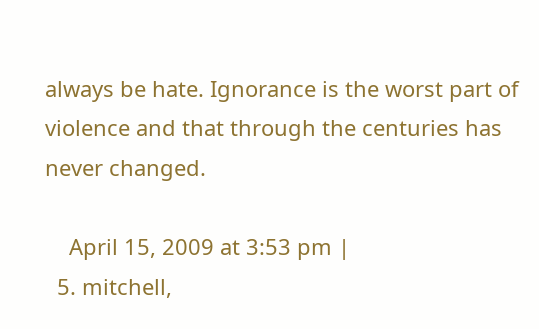always be hate. Ignorance is the worst part of violence and that through the centuries has never changed.

    April 15, 2009 at 3:53 pm |
  5. mitchell,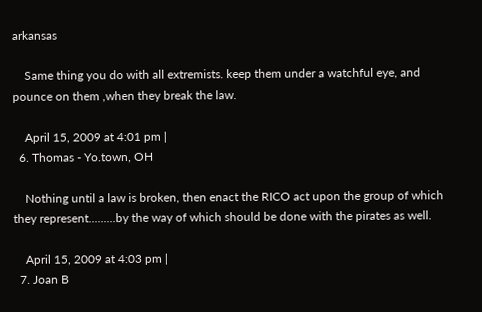arkansas

    Same thing you do with all extremists. keep them under a watchful eye, and pounce on them ,when they break the law.

    April 15, 2009 at 4:01 pm |
  6. Thomas - Yo.town, OH

    Nothing until a law is broken, then enact the RICO act upon the group of which they represent.........by the way of which should be done with the pirates as well.

    April 15, 2009 at 4:03 pm |
  7. Joan B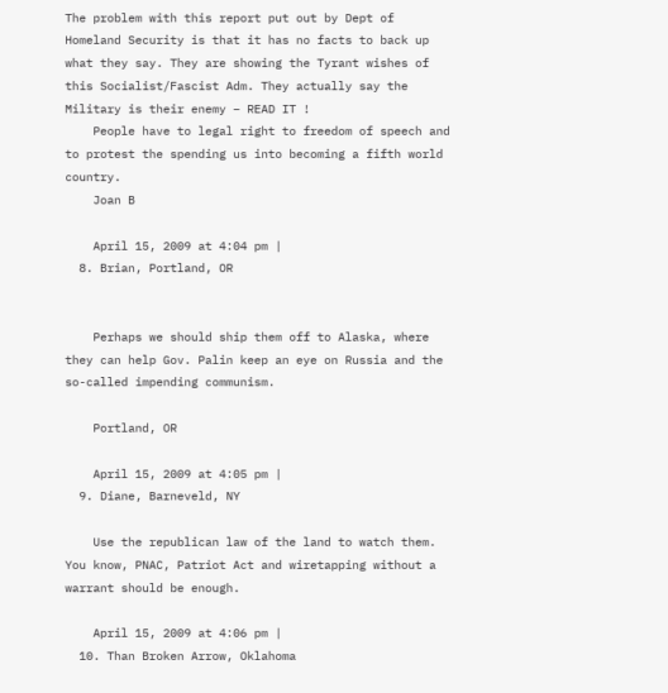The problem with this report put out by Dept of Homeland Security is that it has no facts to back up what they say. They are showing the Tyrant wishes of this Socialist/Fascist Adm. They actually say the Military is their enemy – READ IT !
    People have to legal right to freedom of speech and to protest the spending us into becoming a fifth world country.
    Joan B

    April 15, 2009 at 4:04 pm |
  8. Brian, Portland, OR


    Perhaps we should ship them off to Alaska, where they can help Gov. Palin keep an eye on Russia and the so-called impending communism.

    Portland, OR

    April 15, 2009 at 4:05 pm |
  9. Diane, Barneveld, NY

    Use the republican law of the land to watch them. You know, PNAC, Patriot Act and wiretapping without a warrant should be enough.

    April 15, 2009 at 4:06 pm |
  10. Than Broken Arrow, Oklahoma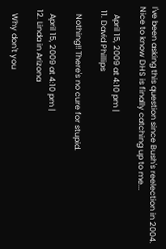I've been asking this question since Bush's reelection in 2004. Nice to know DHS is finally catching up to me...

    April 15, 2009 at 4:10 pm |
  11. David Phillips

    Nothing!! There's no cure for stupid.

    April 15, 2009 at 4:10 pm |
  12. Linda in Arizona

    Why don't you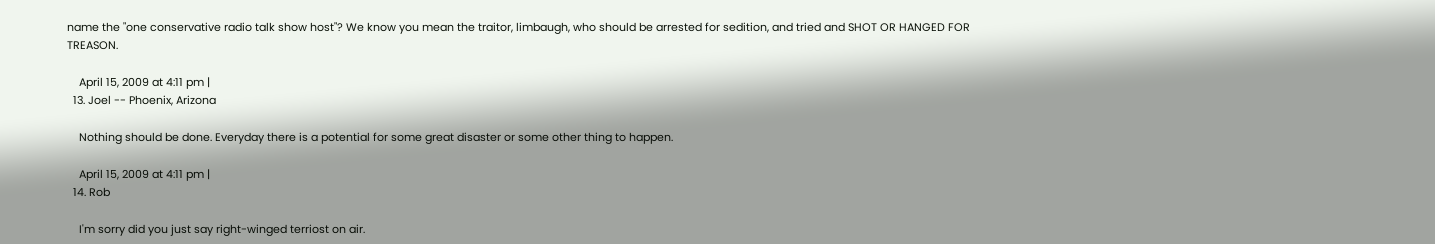name the "one conservative radio talk show host"? We know you mean the traitor, limbaugh, who should be arrested for sedition, and tried and SHOT OR HANGED FOR TREASON.

    April 15, 2009 at 4:11 pm |
  13. Joel -- Phoenix, Arizona

    Nothing should be done. Everyday there is a potential for some great disaster or some other thing to happen.

    April 15, 2009 at 4:11 pm |
  14. Rob

    I'm sorry did you just say right-winged terriost on air.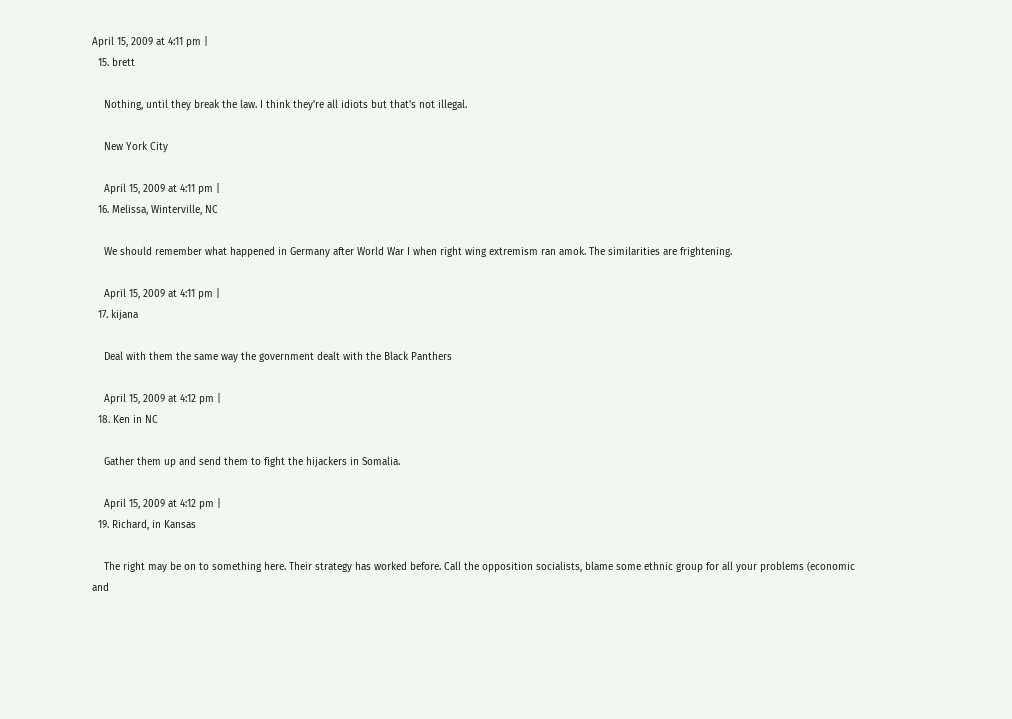April 15, 2009 at 4:11 pm |
  15. brett

    Nothing, until they break the law. I think they're all idiots but that's not illegal.

    New York City

    April 15, 2009 at 4:11 pm |
  16. Melissa, Winterville, NC

    We should remember what happened in Germany after World War I when right wing extremism ran amok. The similarities are frightening.

    April 15, 2009 at 4:11 pm |
  17. kijana

    Deal with them the same way the government dealt with the Black Panthers

    April 15, 2009 at 4:12 pm |
  18. Ken in NC

    Gather them up and send them to fight the hijackers in Somalia.

    April 15, 2009 at 4:12 pm |
  19. Richard, in Kansas

    The right may be on to something here. Their strategy has worked before. Call the opposition socialists, blame some ethnic group for all your problems (economic and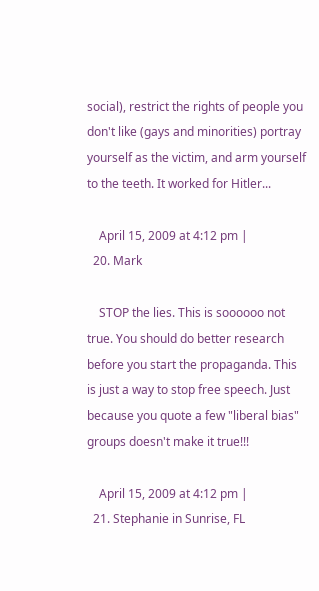social), restrict the rights of people you don't like (gays and minorities) portray yourself as the victim, and arm yourself to the teeth. It worked for Hitler...

    April 15, 2009 at 4:12 pm |
  20. Mark

    STOP the lies. This is soooooo not true. You should do better research before you start the propaganda. This is just a way to stop free speech. Just because you quote a few "liberal bias" groups doesn't make it true!!!

    April 15, 2009 at 4:12 pm |
  21. Stephanie in Sunrise, FL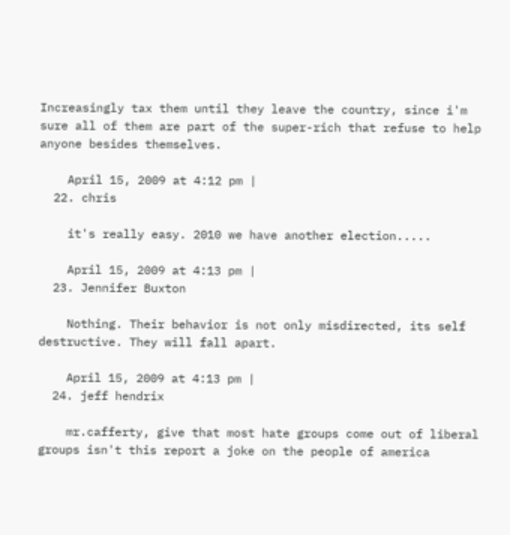Increasingly tax them until they leave the country, since i'm sure all of them are part of the super-rich that refuse to help anyone besides themselves.

    April 15, 2009 at 4:12 pm |
  22. chris

    it's really easy. 2010 we have another election.....

    April 15, 2009 at 4:13 pm |
  23. Jennifer Buxton

    Nothing. Their behavior is not only misdirected, its self destructive. They will fall apart.

    April 15, 2009 at 4:13 pm |
  24. jeff hendrix

    mr.cafferty, give that most hate groups come out of liberal groups isn't this report a joke on the people of america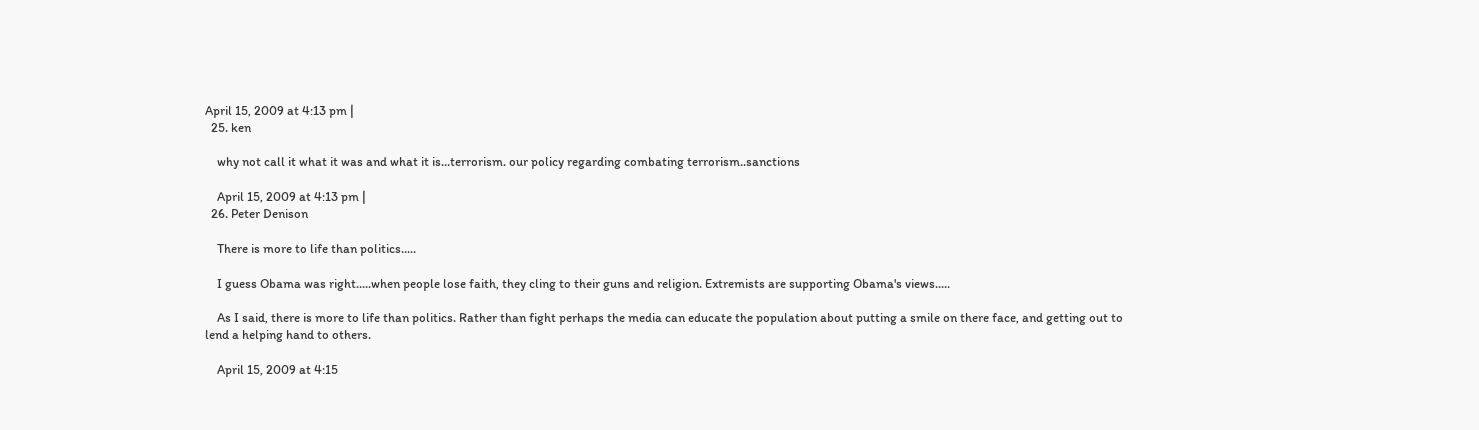April 15, 2009 at 4:13 pm |
  25. ken

    why not call it what it was and what it is...terrorism. our policy regarding combating terrorism..sanctions

    April 15, 2009 at 4:13 pm |
  26. Peter Denison

    There is more to life than politics.....

    I guess Obama was right.....when people lose faith, they cling to their guns and religion. Extremists are supporting Obama's views.....

    As I said, there is more to life than politics. Rather than fight perhaps the media can educate the population about putting a smile on there face, and getting out to lend a helping hand to others.

    April 15, 2009 at 4:15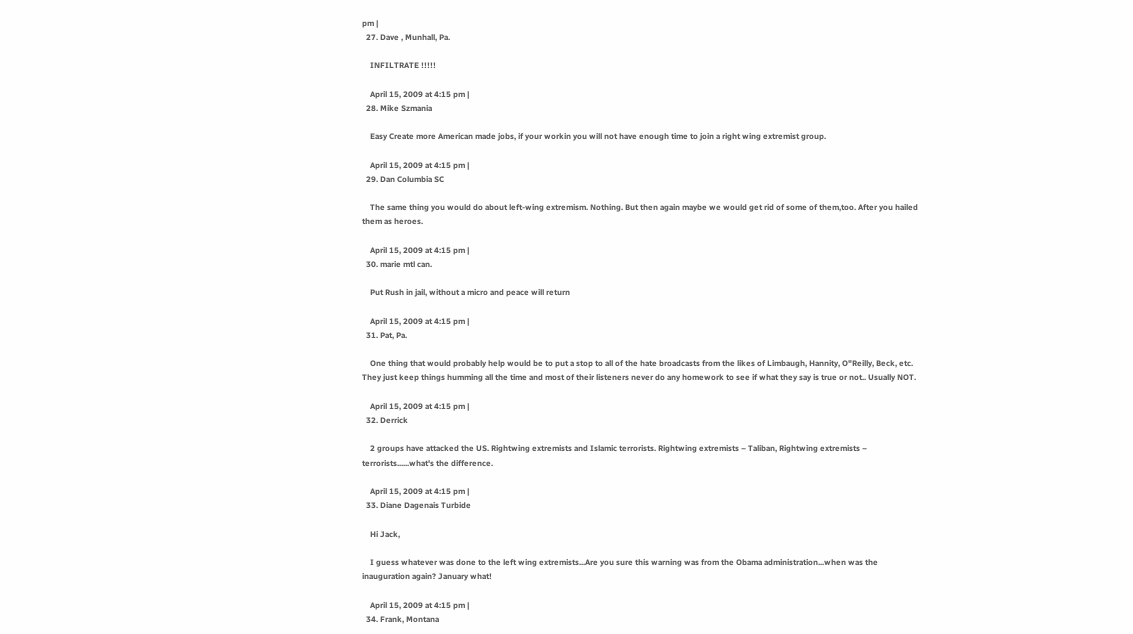pm |
  27. Dave , Munhall, Pa.

    INFILTRATE !!!!!

    April 15, 2009 at 4:15 pm |
  28. Mike Szmania

    Easy Create more American made jobs, if your workin you will not have enough time to join a right wing extremist group.

    April 15, 2009 at 4:15 pm |
  29. Dan Columbia SC

    The same thing you would do about left-wing extremism. Nothing. But then again maybe we would get rid of some of them,too. After you hailed them as heroes.

    April 15, 2009 at 4:15 pm |
  30. marie mtl can.

    Put Rush in jail, without a micro and peace will return

    April 15, 2009 at 4:15 pm |
  31. Pat, Pa.

    One thing that would probably help would be to put a stop to all of the hate broadcasts from the likes of Limbaugh, Hannity, O"Reilly, Beck, etc. They just keep things humming all the time and most of their listeners never do any homework to see if what they say is true or not.. Usually NOT.

    April 15, 2009 at 4:15 pm |
  32. Derrick

    2 groups have attacked the US. Rightwing extremists and Islamic terrorists. Rightwing extremists – Taliban, Rightwing extremists – terrorists......what's the difference.

    April 15, 2009 at 4:15 pm |
  33. Diane Dagenais Turbide

    Hi Jack,

    I guess whatever was done to the left wing extremists...Are you sure this warning was from the Obama administration...when was the inauguration again? January what!

    April 15, 2009 at 4:15 pm |
  34. Frank, Montana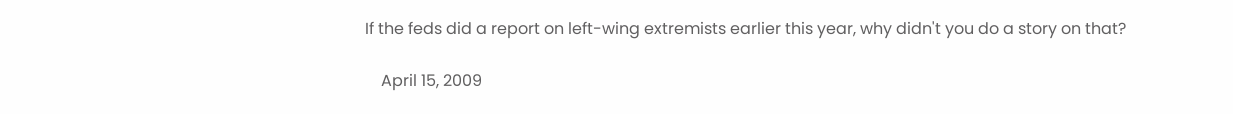If the feds did a report on left-wing extremists earlier this year, why didn't you do a story on that?

    April 15, 2009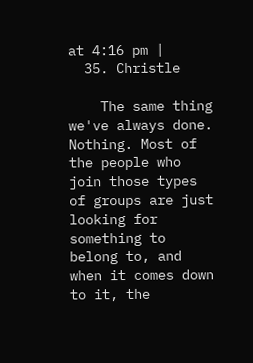at 4:16 pm |
  35. Christle

    The same thing we've always done. Nothing. Most of the people who join those types of groups are just looking for something to belong to, and when it comes down to it, the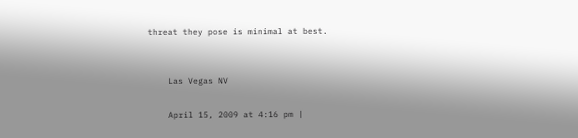threat they pose is minimal at best.


    Las Vegas NV

    April 15, 2009 at 4:16 pm |